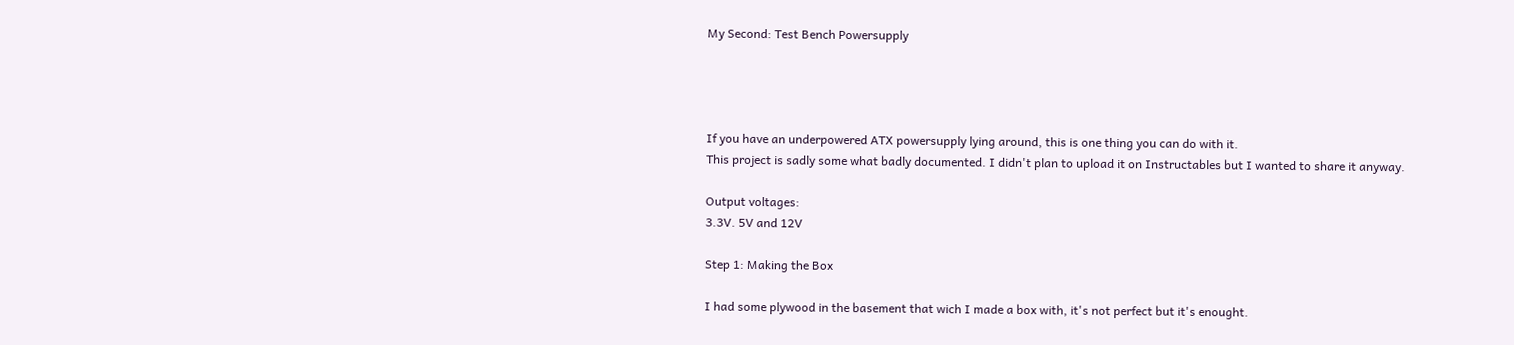My Second: Test Bench Powersupply




If you have an underpowered ATX powersupply lying around, this is one thing you can do with it.
This project is sadly some what badly documented. I didn't plan to upload it on Instructables but I wanted to share it anyway.

Output voltages:
3.3V. 5V and 12V

Step 1: Making the Box

I had some plywood in the basement that wich I made a box with, it's not perfect but it's enought.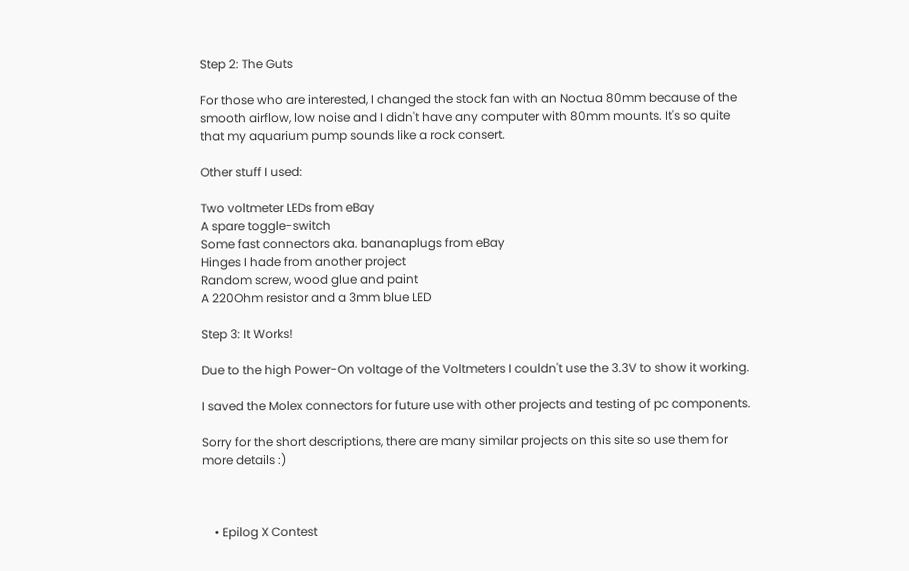Step 2: The Guts

For those who are interested, I changed the stock fan with an Noctua 80mm because of the smooth airflow, low noise and I didn't have any computer with 80mm mounts. It's so quite that my aquarium pump sounds like a rock consert.

Other stuff I used:

Two voltmeter LEDs from eBay
A spare toggle-switch
Some fast connectors aka. bananaplugs from eBay
Hinges I hade from another project
Random screw, wood glue and paint
A 220Ohm resistor and a 3mm blue LED

Step 3: It Works!

Due to the high Power-On voltage of the Voltmeters I couldn't use the 3.3V to show it working.

I saved the Molex connectors for future use with other projects and testing of pc components.

Sorry for the short descriptions, there are many similar projects on this site so use them for more details :)



    • Epilog X Contest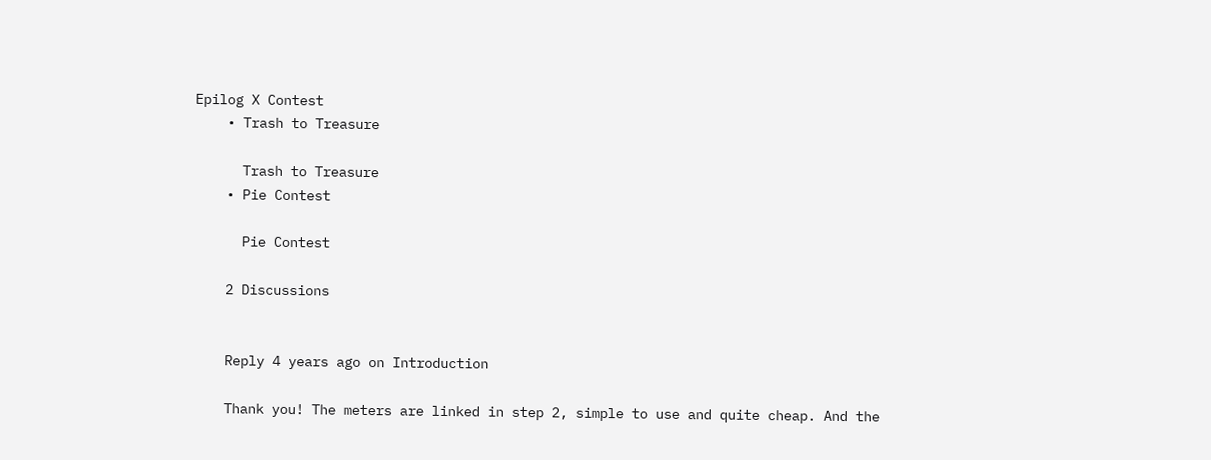Epilog X Contest
    • Trash to Treasure

      Trash to Treasure
    • Pie Contest

      Pie Contest

    2 Discussions


    Reply 4 years ago on Introduction

    Thank you! The meters are linked in step 2, simple to use and quite cheap. And the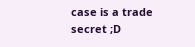case is a trade secret ;D